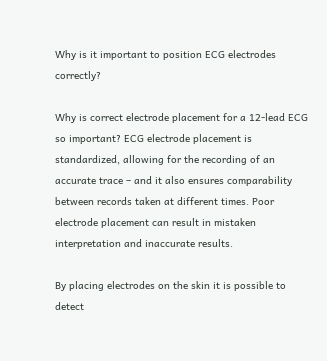Why is it important to position ECG electrodes correctly?

Why is correct electrode placement for a 12-lead ECG so important? ECG electrode placement is standardized, allowing for the recording of an accurate trace – and it also ensures comparability between records taken at different times. Poor electrode placement can result in mistaken interpretation and inaccurate results.

By placing electrodes on the skin it is possible to detect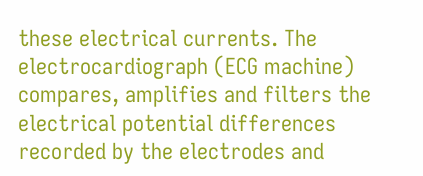these electrical currents. The electrocardiograph (ECG machine) compares, amplifies and filters the electrical potential differences recorded by the electrodes and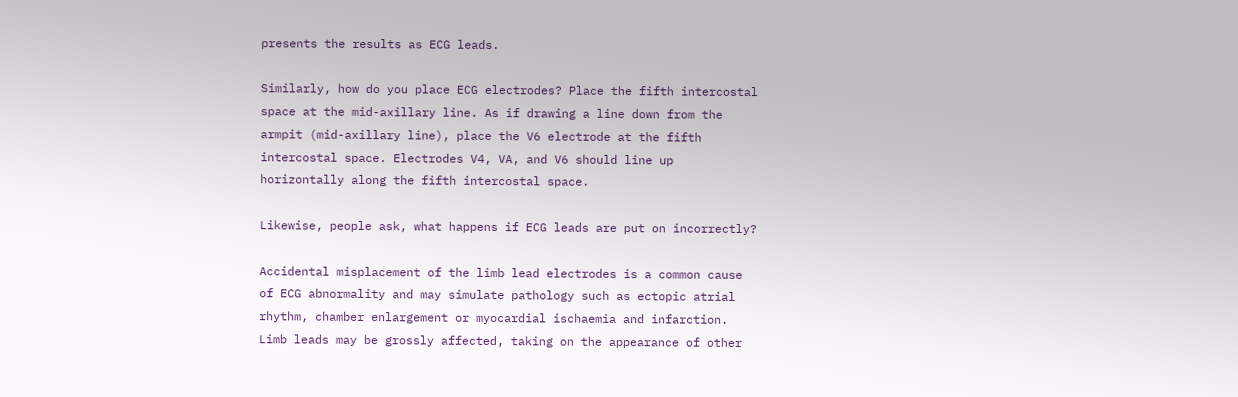presents the results as ECG leads.

Similarly, how do you place ECG electrodes? Place the fifth intercostal space at the mid-axillary line. As if drawing a line down from the armpit (mid-axillary line), place the V6 electrode at the fifth intercostal space. Electrodes V4, VA, and V6 should line up horizontally along the fifth intercostal space.

Likewise, people ask, what happens if ECG leads are put on incorrectly?

Accidental misplacement of the limb lead electrodes is a common cause of ECG abnormality and may simulate pathology such as ectopic atrial rhythm, chamber enlargement or myocardial ischaemia and infarction. Limb leads may be grossly affected, taking on the appearance of other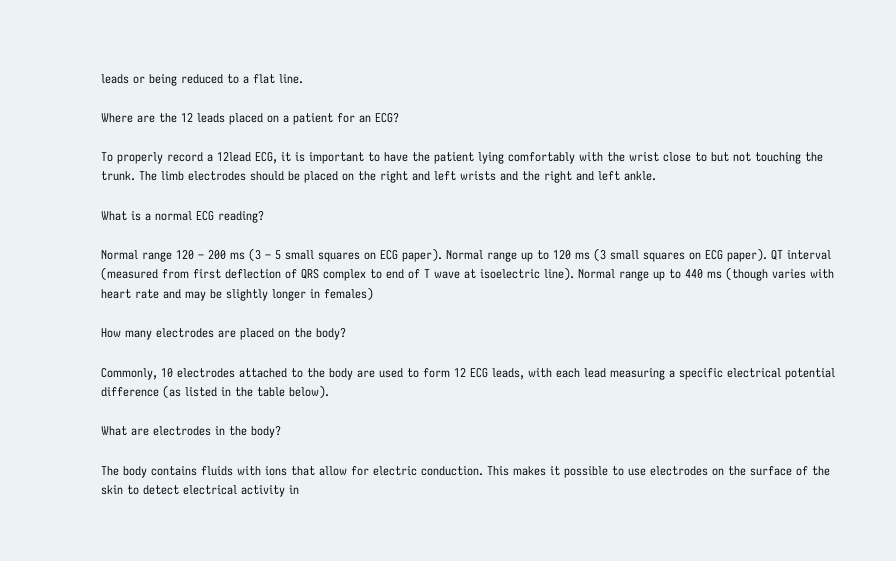leads or being reduced to a flat line.

Where are the 12 leads placed on a patient for an ECG?

To properly record a 12lead ECG, it is important to have the patient lying comfortably with the wrist close to but not touching the trunk. The limb electrodes should be placed on the right and left wrists and the right and left ankle.

What is a normal ECG reading?

Normal range 120 – 200 ms (3 – 5 small squares on ECG paper). Normal range up to 120 ms (3 small squares on ECG paper). QT interval (measured from first deflection of QRS complex to end of T wave at isoelectric line). Normal range up to 440 ms (though varies with heart rate and may be slightly longer in females)

How many electrodes are placed on the body?

Commonly, 10 electrodes attached to the body are used to form 12 ECG leads, with each lead measuring a specific electrical potential difference (as listed in the table below).

What are electrodes in the body?

The body contains fluids with ions that allow for electric conduction. This makes it possible to use electrodes on the surface of the skin to detect electrical activity in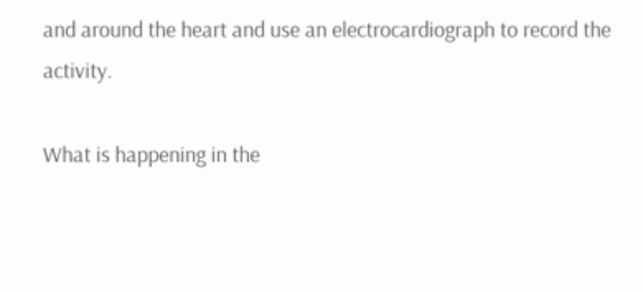and around the heart and use an electrocardiograph to record the activity.

What is happening in the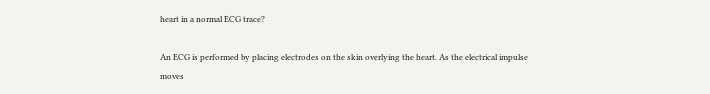heart in a normal ECG trace?

An ECG is performed by placing electrodes on the skin overlying the heart. As the electrical impulse moves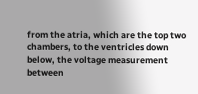from the atria, which are the top two chambers, to the ventricles down below, the voltage measurement between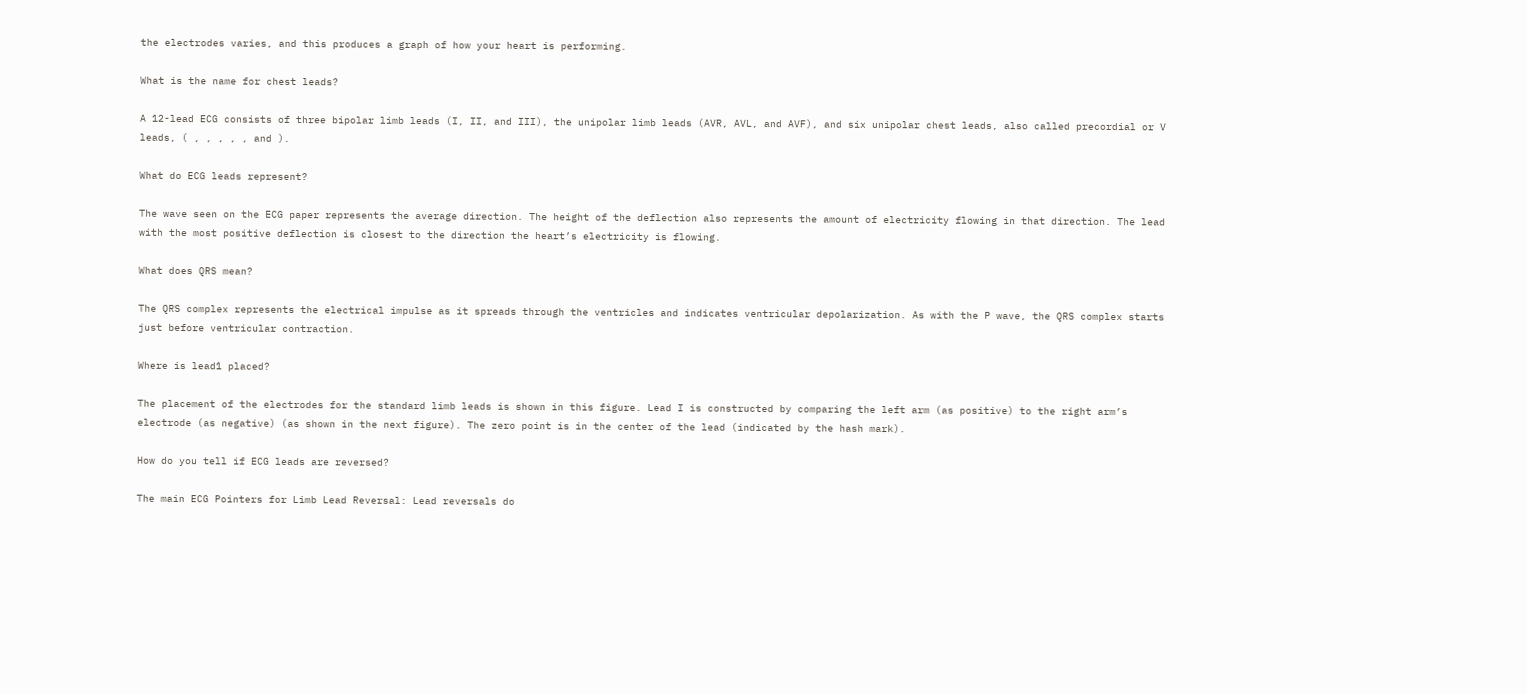the electrodes varies, and this produces a graph of how your heart is performing.

What is the name for chest leads?

A 12-lead ECG consists of three bipolar limb leads (I, II, and III), the unipolar limb leads (AVR, AVL, and AVF), and six unipolar chest leads, also called precordial or V leads, ( , , , , , and ).

What do ECG leads represent?

The wave seen on the ECG paper represents the average direction. The height of the deflection also represents the amount of electricity flowing in that direction. The lead with the most positive deflection is closest to the direction the heart’s electricity is flowing.

What does QRS mean?

The QRS complex represents the electrical impulse as it spreads through the ventricles and indicates ventricular depolarization. As with the P wave, the QRS complex starts just before ventricular contraction.

Where is lead1 placed?

The placement of the electrodes for the standard limb leads is shown in this figure. Lead I is constructed by comparing the left arm (as positive) to the right arm’s electrode (as negative) (as shown in the next figure). The zero point is in the center of the lead (indicated by the hash mark).

How do you tell if ECG leads are reversed?

The main ECG Pointers for Limb Lead Reversal: Lead reversals do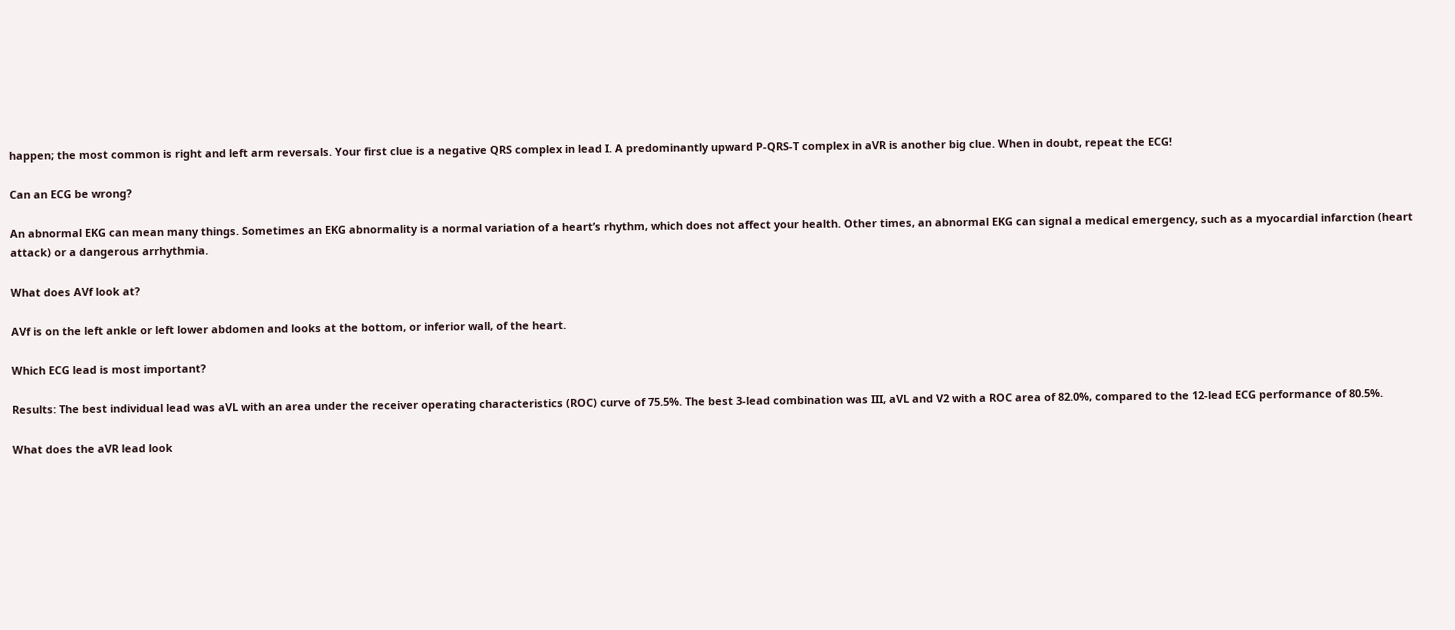happen; the most common is right and left arm reversals. Your first clue is a negative QRS complex in lead I. A predominantly upward P-QRS-T complex in aVR is another big clue. When in doubt, repeat the ECG!

Can an ECG be wrong?

An abnormal EKG can mean many things. Sometimes an EKG abnormality is a normal variation of a heart’s rhythm, which does not affect your health. Other times, an abnormal EKG can signal a medical emergency, such as a myocardial infarction (heart attack) or a dangerous arrhythmia.

What does AVf look at?

AVf is on the left ankle or left lower abdomen and looks at the bottom, or inferior wall, of the heart.

Which ECG lead is most important?

Results: The best individual lead was aVL with an area under the receiver operating characteristics (ROC) curve of 75.5%. The best 3-lead combination was III, aVL and V2 with a ROC area of 82.0%, compared to the 12-lead ECG performance of 80.5%.

What does the aVR lead look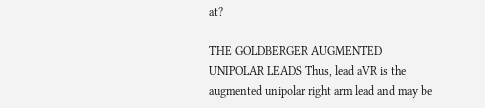at?

THE GOLDBERGER AUGMENTED UNIPOLAR LEADS Thus, lead aVR is the augmented unipolar right arm lead and may be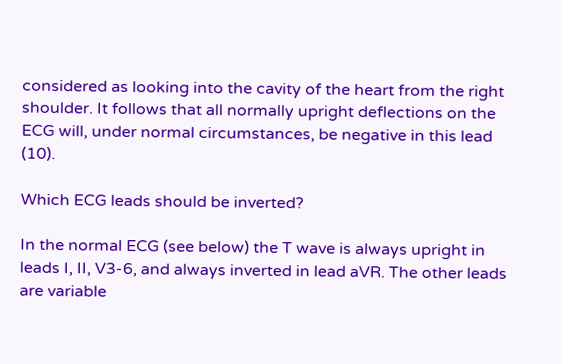considered as looking into the cavity of the heart from the right shoulder. It follows that all normally upright deflections on the ECG will, under normal circumstances, be negative in this lead (10).

Which ECG leads should be inverted?

In the normal ECG (see below) the T wave is always upright in leads I, II, V3-6, and always inverted in lead aVR. The other leads are variable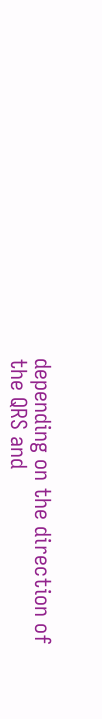depending on the direction of the QRS and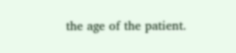the age of the patient.